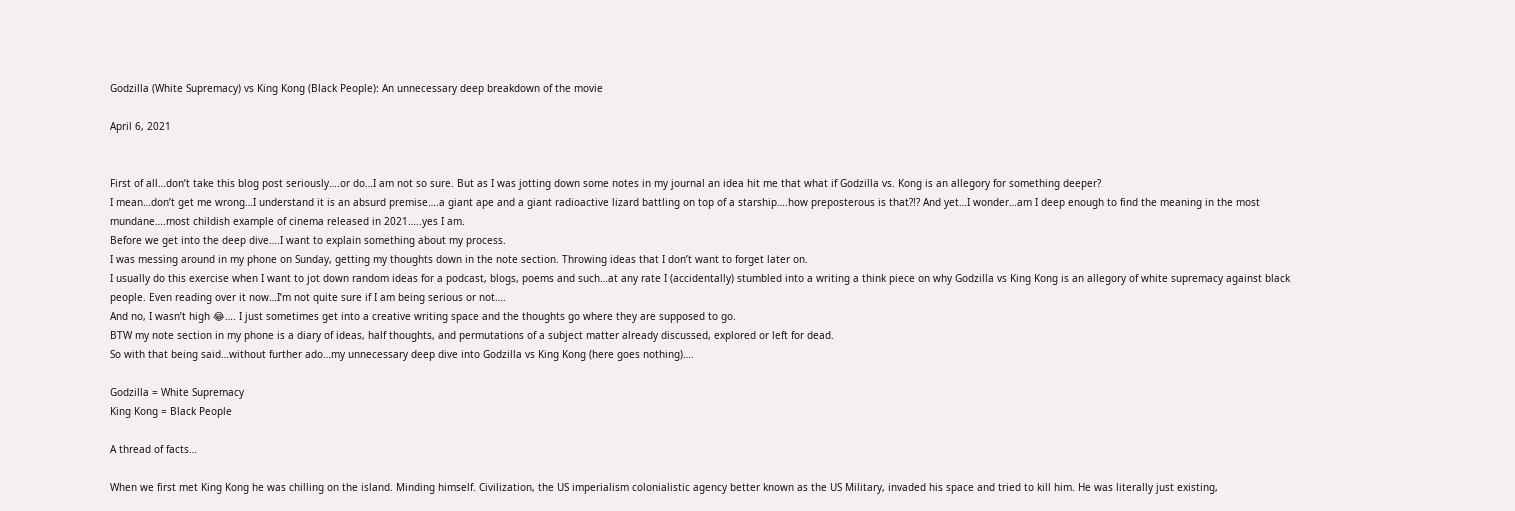Godzilla (White Supremacy) vs King Kong (Black People): An unnecessary deep breakdown of the movie

April 6, 2021


First of all…don’t take this blog post seriously….or do…I am not so sure. But as I was jotting down some notes in my journal an idea hit me that what if Godzilla vs. Kong is an allegory for something deeper?
I mean…don’t get me wrong…I understand it is an absurd premise….a giant ape and a giant radioactive lizard battling on top of a starship….how preposterous is that?!? And yet…I wonder…am I deep enough to find the meaning in the most mundane….most childish example of cinema released in 2021…..yes I am.
Before we get into the deep dive….I want to explain something about my process.
I was messing around in my phone on Sunday, getting my thoughts down in the note section. Throwing ideas that I don’t want to forget later on.
I usually do this exercise when I want to jot down random ideas for a podcast, blogs, poems and such…at any rate I (accidentally) stumbled into a writing a think piece on why Godzilla vs King Kong is an allegory of white supremacy against black people. Even reading over it now…I’m not quite sure if I am being serious or not….
And no, I wasn’t high 😂…. I just sometimes get into a creative writing space and the thoughts go where they are supposed to go.
BTW my note section in my phone is a diary of ideas, half thoughts, and permutations of a subject matter already discussed, explored or left for dead.
So with that being said…without further ado…my unnecessary deep dive into Godzilla vs King Kong (here goes nothing)….

Godzilla = White Supremacy
King Kong = Black People

A thread of facts…

When we first met King Kong he was chilling on the island. Minding himself. Civilization, the US imperialism colonialistic agency better known as the US Military, invaded his space and tried to kill him. He was literally just existing,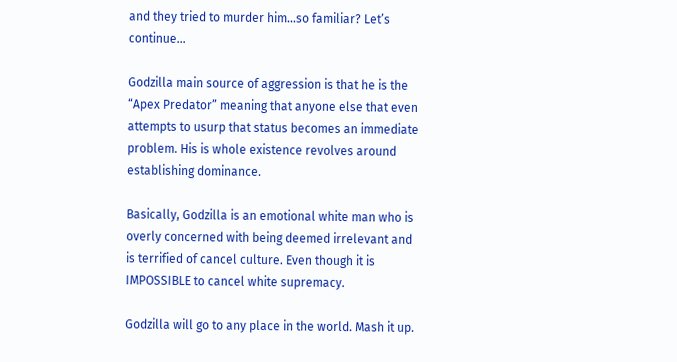and they tried to murder him…so familiar? Let’s continue…

Godzilla main source of aggression is that he is the “Apex Predator” meaning that anyone else that even attempts to usurp that status becomes an immediate problem. His is whole existence revolves around establishing dominance.

Basically, Godzilla is an emotional white man who is overly concerned with being deemed irrelevant and is terrified of cancel culture. Even though it is IMPOSSIBLE to cancel white supremacy.

Godzilla will go to any place in the world. Mash it up.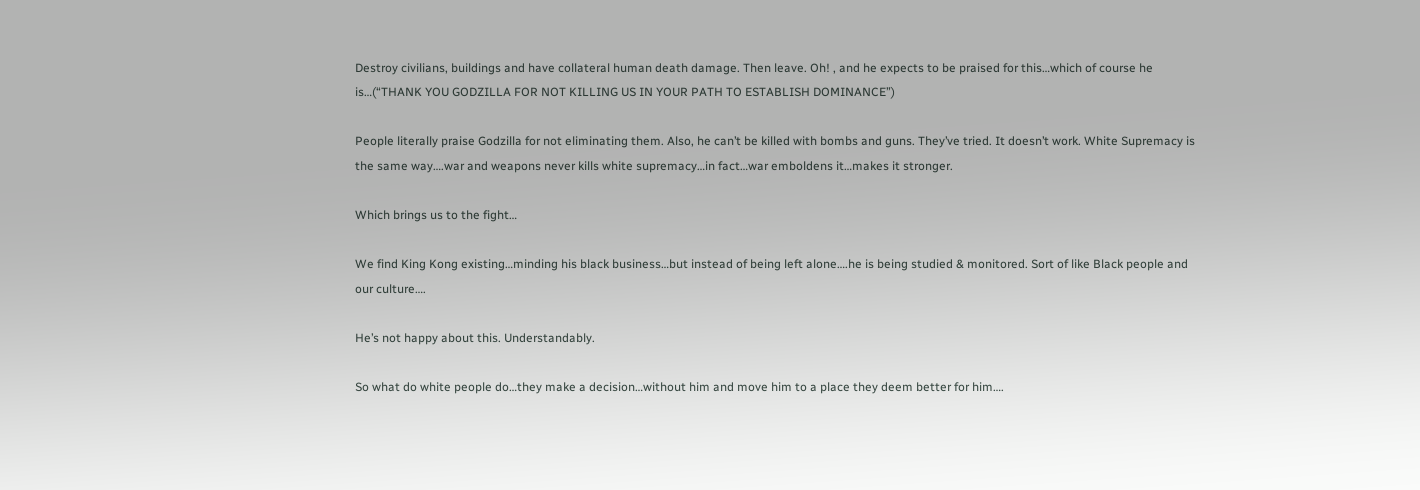Destroy civilians, buildings and have collateral human death damage. Then leave. Oh! , and he expects to be praised for this…which of course he is…(“THANK YOU GODZILLA FOR NOT KILLING US IN YOUR PATH TO ESTABLISH DOMINANCE”)

People literally praise Godzilla for not eliminating them. Also, he can’t be killed with bombs and guns. They’ve tried. It doesn’t work. White Supremacy is the same way….war and weapons never kills white supremacy…in fact…war emboldens it…makes it stronger.

Which brings us to the fight…

We find King Kong existing…minding his black business…but instead of being left alone….he is being studied & monitored. Sort of like Black people and our culture….

He’s not happy about this. Understandably.

So what do white people do…they make a decision…without him and move him to a place they deem better for him….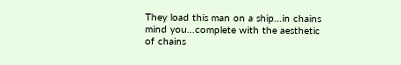They load this man on a ship…in chains mind you…complete with the aesthetic of chains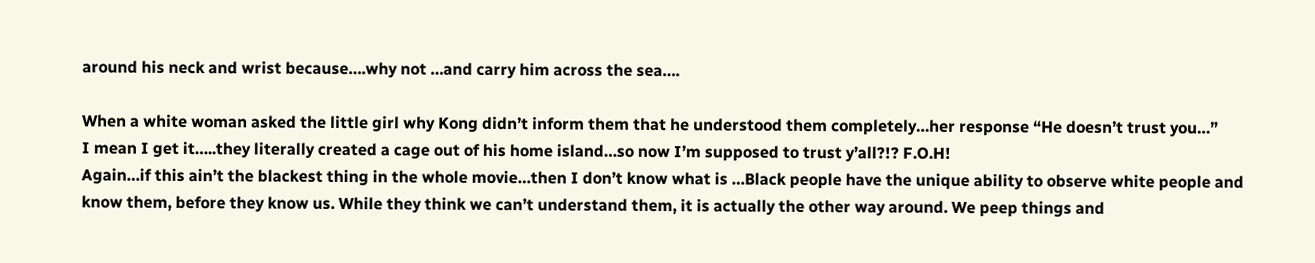around his neck and wrist because….why not …and carry him across the sea….

When a white woman asked the little girl why Kong didn’t inform them that he understood them completely…her response “He doesn’t trust you…”
I mean I get it…..they literally created a cage out of his home island…so now I’m supposed to trust y’all?!? F.O.H!
Again…if this ain’t the blackest thing in the whole movie…then I don’t know what is …Black people have the unique ability to observe white people and know them, before they know us. While they think we can’t understand them, it is actually the other way around. We peep things and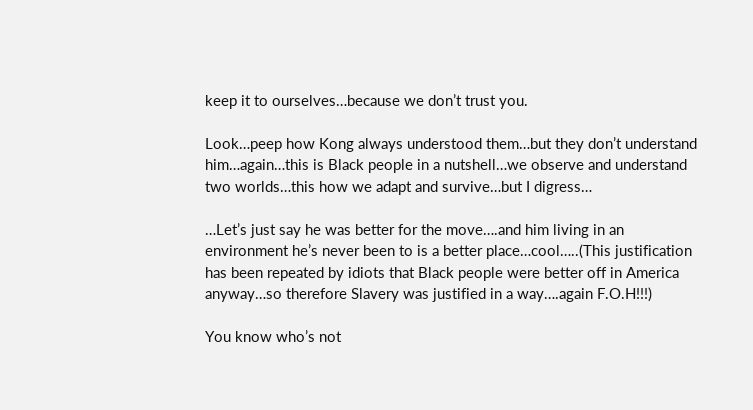keep it to ourselves…because we don’t trust you.

Look…peep how Kong always understood them…but they don’t understand him…again…this is Black people in a nutshell…we observe and understand two worlds…this how we adapt and survive…but I digress…

…Let’s just say he was better for the move….and him living in an environment he’s never been to is a better place…cool…..(This justification has been repeated by idiots that Black people were better off in America anyway…so therefore Slavery was justified in a way….again F.O.H!!!)

You know who’s not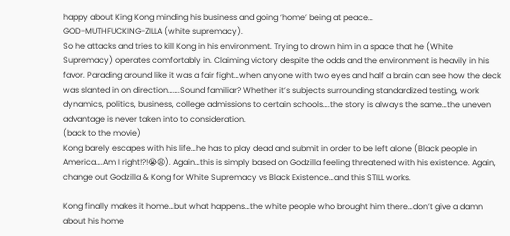happy about King Kong minding his business and going ‘home’ being at peace…
GOD-MUTHFUCKING-ZILLA (white supremacy).
So he attacks and tries to kill Kong in his environment. Trying to drown him in a space that he (White Supremacy) operates comfortably in. Claiming victory despite the odds and the environment is heavily in his favor. Parading around like it was a fair fight…when anyone with two eyes and half a brain can see how the deck was slanted in on direction…….Sound familiar? Whether it’s subjects surrounding standardized testing, work dynamics, politics, business, college admissions to certain schools….the story is always the same…the uneven advantage is never taken into to consideration.
(back to the movie)
Kong barely escapes with his life…he has to play dead and submit in order to be left alone (Black people in America….Am I right!?!😭😩). Again…this is simply based on Godzilla feeling threatened with his existence. Again, change out Godzilla & Kong for White Supremacy vs Black Existence…and this STILL works.

Kong finally makes it home…but what happens…the white people who brought him there…don’t give a damn about his home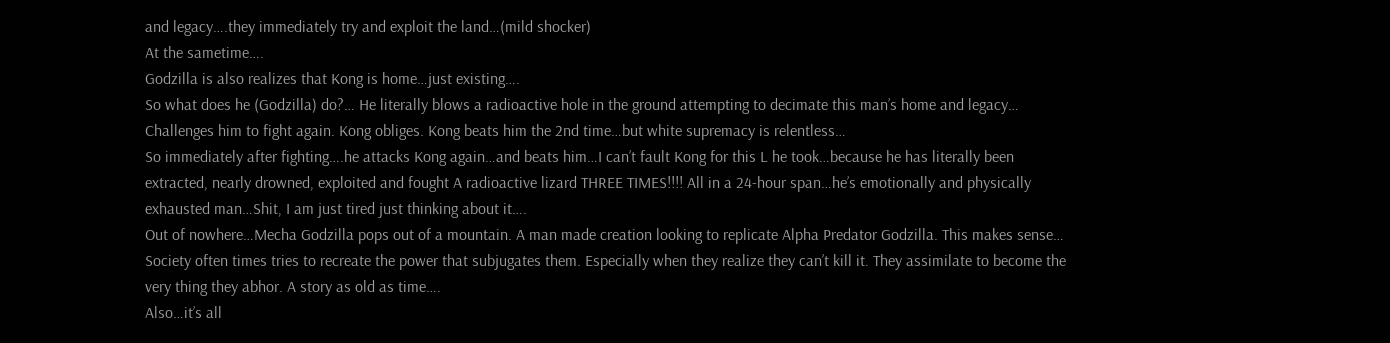and legacy….they immediately try and exploit the land…(mild shocker)
At the sametime….
Godzilla is also realizes that Kong is home…just existing….
So what does he (Godzilla) do?… He literally blows a radioactive hole in the ground attempting to decimate this man’s home and legacy…
Challenges him to fight again. Kong obliges. Kong beats him the 2nd time…but white supremacy is relentless…
So immediately after fighting….he attacks Kong again…and beats him…I can’t fault Kong for this L he took…because he has literally been extracted, nearly drowned, exploited and fought A radioactive lizard THREE TIMES!!!! All in a 24-hour span…he’s emotionally and physically exhausted man…Shit, I am just tired just thinking about it….
Out of nowhere…Mecha Godzilla pops out of a mountain. A man made creation looking to replicate Alpha Predator Godzilla. This makes sense…
Society often times tries to recreate the power that subjugates them. Especially when they realize they can’t kill it. They assimilate to become the very thing they abhor. A story as old as time….
Also…it’s all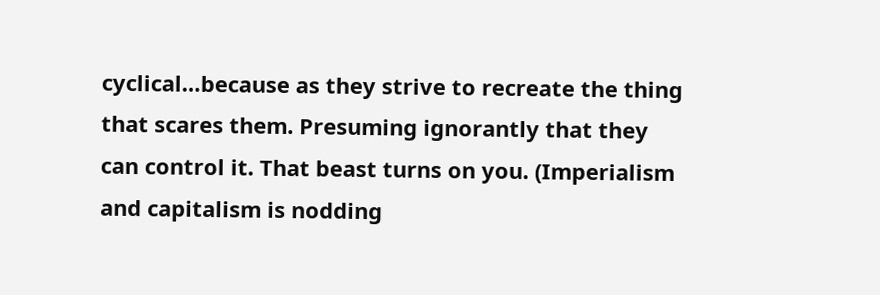cyclical…because as they strive to recreate the thing that scares them. Presuming ignorantly that they can control it. That beast turns on you. (Imperialism and capitalism is nodding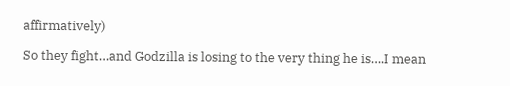affirmatively)

So they fight…and Godzilla is losing to the very thing he is….I mean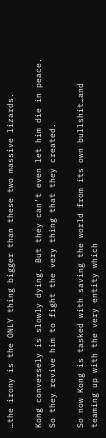…the irony is the ONLY thing bigger than these two massive lizards.

Kong conversely is slowly dying. But they can’t even let him die in peace. So they revive him to fight the very thing that they created.

So now Kong is tasked with saving the world from its own bullshit…and teaming up with the very entity which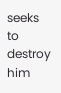seeks to destroy him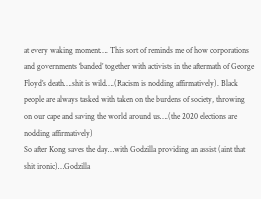at every waking moment…. This sort of reminds me of how corporations and governments ‘banded’ together with activists in the aftermath of George Floyd’s death….shit is wild….(Racism is nodding affirmatively). Black people are always tasked with taken on the burdens of society, throwing on our cape and saving the world around us….(the 2020 elections are nodding affirmatively)
So after Kong saves the day…with Godzilla providing an assist (aint that shit ironic)…Godzilla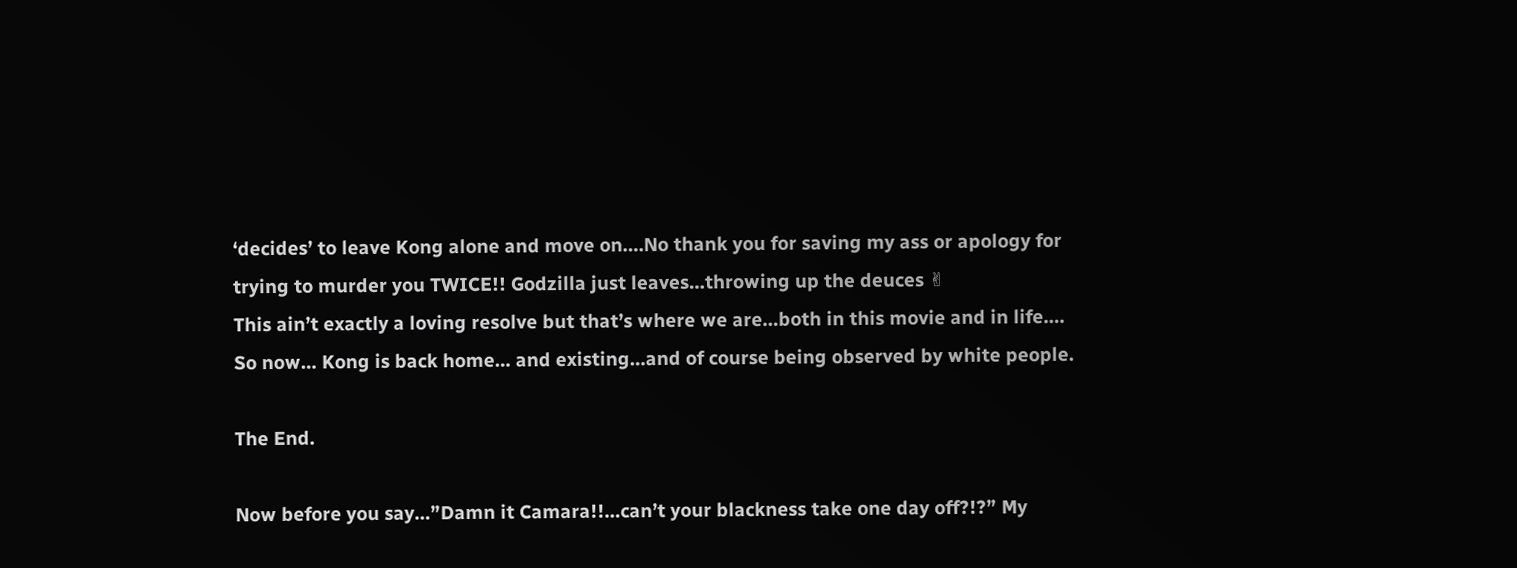‘decides’ to leave Kong alone and move on….No thank you for saving my ass or apology for trying to murder you TWICE!! Godzilla just leaves…throwing up the deuces ✌
This ain’t exactly a loving resolve but that’s where we are…both in this movie and in life….
So now… Kong is back home… and existing…and of course being observed by white people.

The End.

Now before you say…”Damn it Camara!!…can’t your blackness take one day off?!?” My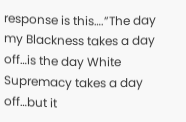response is this….”The day my Blackness takes a day off…is the day White Supremacy takes a day off…but it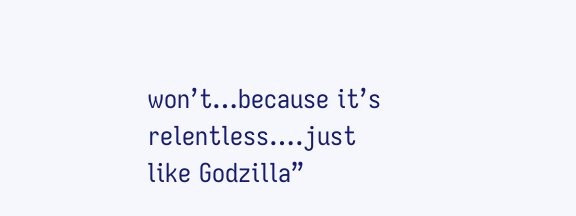won’t…because it’s relentless….just like Godzilla”